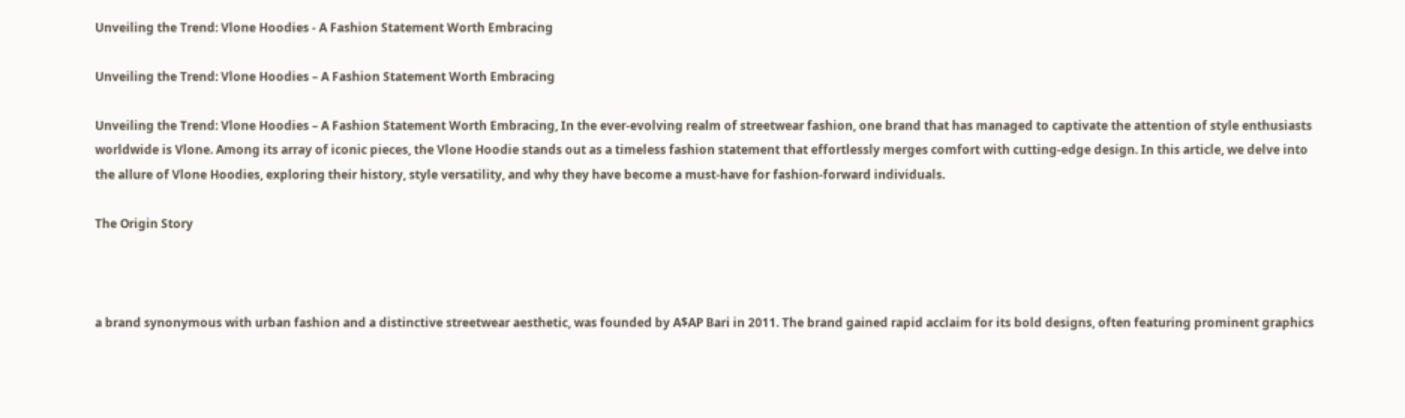Unveiling the Trend: Vlone Hoodies - A Fashion Statement Worth Embracing

Unveiling the Trend: Vlone Hoodies – A Fashion Statement Worth Embracing

Unveiling the Trend: Vlone Hoodies – A Fashion Statement Worth Embracing, In the ever-evolving realm of streetwear fashion, one brand that has managed to captivate the attention of style enthusiasts worldwide is Vlone. Among its array of iconic pieces, the Vlone Hoodie stands out as a timeless fashion statement that effortlessly merges comfort with cutting-edge design. In this article, we delve into the allure of Vlone Hoodies, exploring their history, style versatility, and why they have become a must-have for fashion-forward individuals.

The Origin Story



a brand synonymous with urban fashion and a distinctive streetwear aesthetic, was founded by A$AP Bari in 2011. The brand gained rapid acclaim for its bold designs, often featuring prominent graphics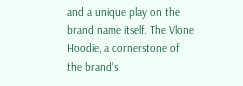and a unique play on the brand name itself. The Vlone Hoodie, a cornerstone of the brand’s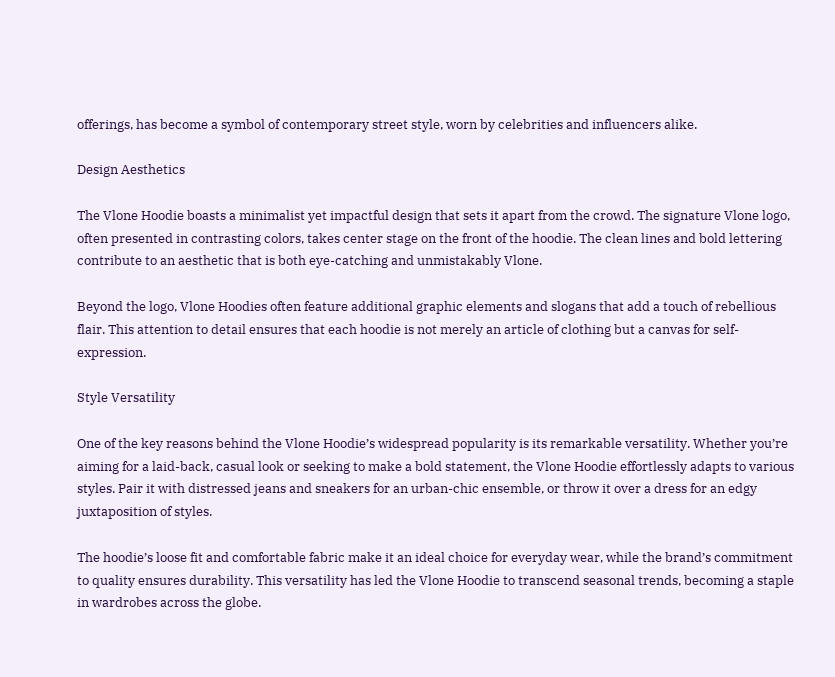offerings, has become a symbol of contemporary street style, worn by celebrities and influencers alike.

Design Aesthetics

The Vlone Hoodie boasts a minimalist yet impactful design that sets it apart from the crowd. The signature Vlone logo, often presented in contrasting colors, takes center stage on the front of the hoodie. The clean lines and bold lettering contribute to an aesthetic that is both eye-catching and unmistakably Vlone.

Beyond the logo, Vlone Hoodies often feature additional graphic elements and slogans that add a touch of rebellious flair. This attention to detail ensures that each hoodie is not merely an article of clothing but a canvas for self-expression.

Style Versatility

One of the key reasons behind the Vlone Hoodie’s widespread popularity is its remarkable versatility. Whether you’re aiming for a laid-back, casual look or seeking to make a bold statement, the Vlone Hoodie effortlessly adapts to various styles. Pair it with distressed jeans and sneakers for an urban-chic ensemble, or throw it over a dress for an edgy juxtaposition of styles.

The hoodie’s loose fit and comfortable fabric make it an ideal choice for everyday wear, while the brand’s commitment to quality ensures durability. This versatility has led the Vlone Hoodie to transcend seasonal trends, becoming a staple in wardrobes across the globe.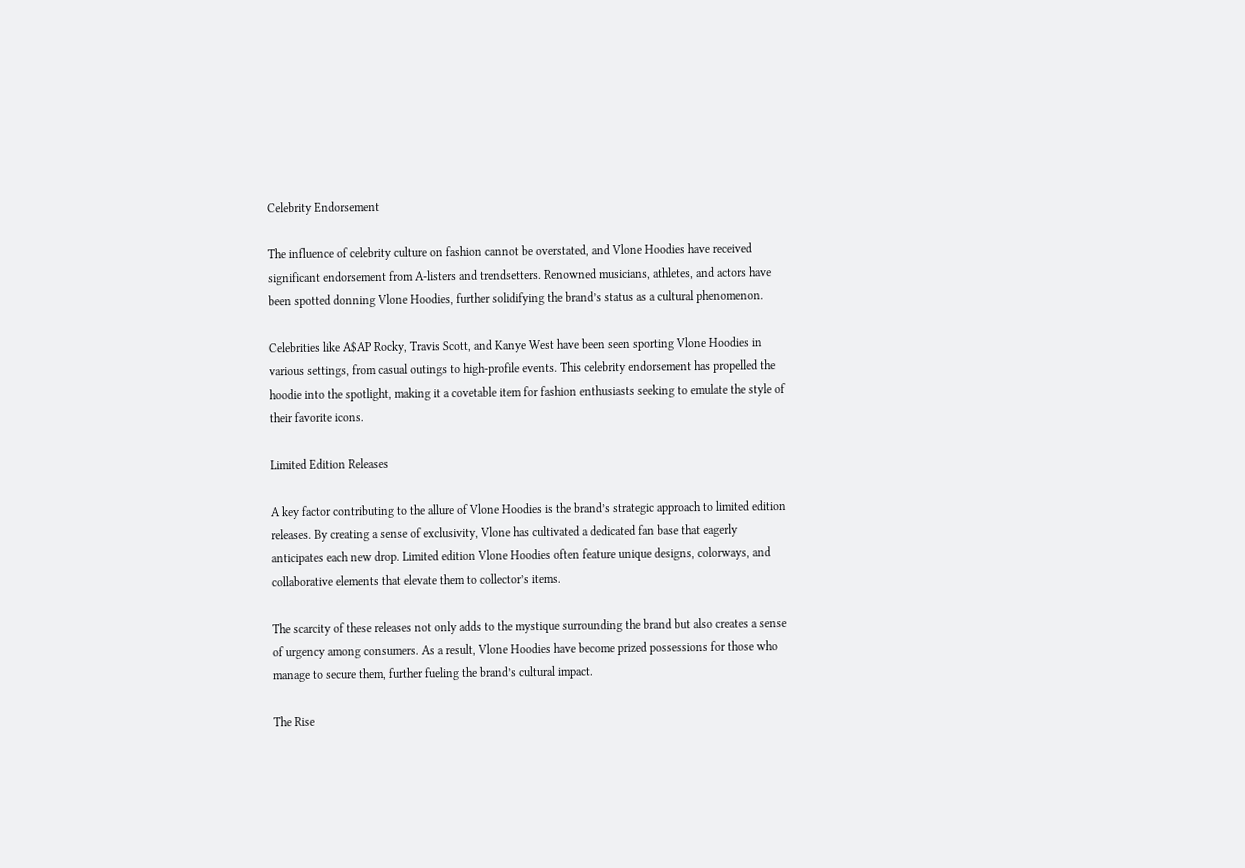Celebrity Endorsement

The influence of celebrity culture on fashion cannot be overstated, and Vlone Hoodies have received significant endorsement from A-listers and trendsetters. Renowned musicians, athletes, and actors have been spotted donning Vlone Hoodies, further solidifying the brand’s status as a cultural phenomenon.

Celebrities like A$AP Rocky, Travis Scott, and Kanye West have been seen sporting Vlone Hoodies in various settings, from casual outings to high-profile events. This celebrity endorsement has propelled the hoodie into the spotlight, making it a covetable item for fashion enthusiasts seeking to emulate the style of their favorite icons.

Limited Edition Releases

A key factor contributing to the allure of Vlone Hoodies is the brand’s strategic approach to limited edition releases. By creating a sense of exclusivity, Vlone has cultivated a dedicated fan base that eagerly anticipates each new drop. Limited edition Vlone Hoodies often feature unique designs, colorways, and collaborative elements that elevate them to collector’s items.

The scarcity of these releases not only adds to the mystique surrounding the brand but also creates a sense of urgency among consumers. As a result, Vlone Hoodies have become prized possessions for those who manage to secure them, further fueling the brand’s cultural impact.

The Rise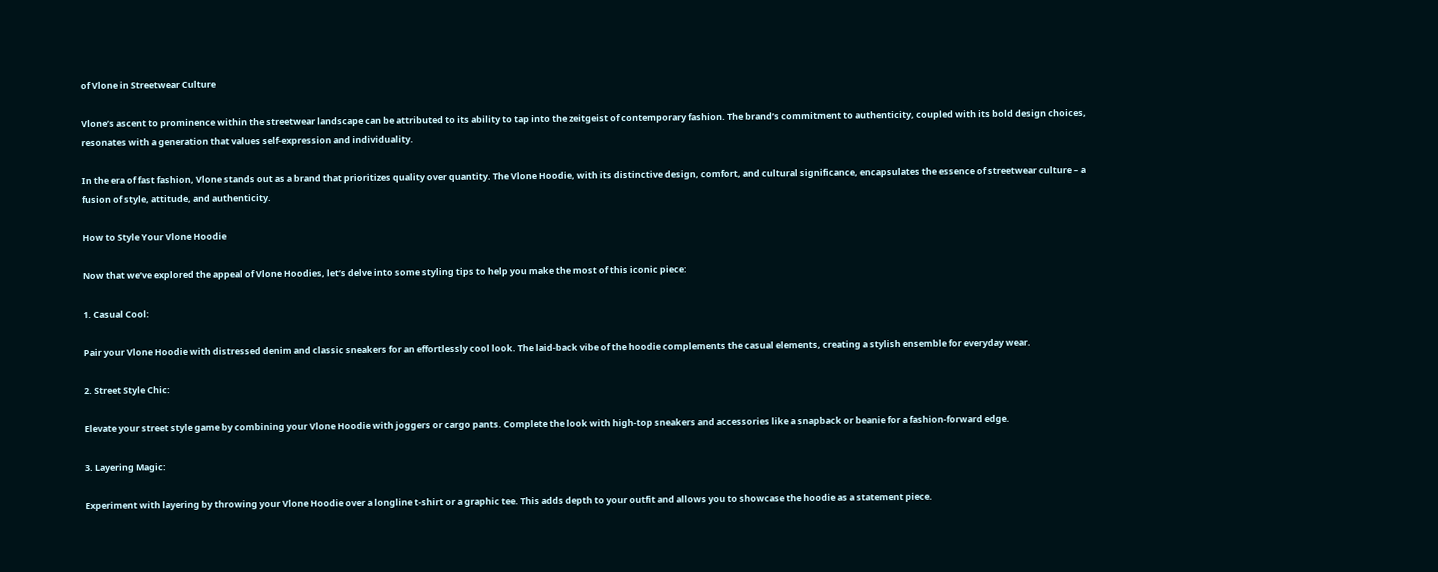of Vlone in Streetwear Culture

Vlone’s ascent to prominence within the streetwear landscape can be attributed to its ability to tap into the zeitgeist of contemporary fashion. The brand’s commitment to authenticity, coupled with its bold design choices, resonates with a generation that values self-expression and individuality.

In the era of fast fashion, Vlone stands out as a brand that prioritizes quality over quantity. The Vlone Hoodie, with its distinctive design, comfort, and cultural significance, encapsulates the essence of streetwear culture – a fusion of style, attitude, and authenticity.

How to Style Your Vlone Hoodie

Now that we’ve explored the appeal of Vlone Hoodies, let’s delve into some styling tips to help you make the most of this iconic piece:

1. Casual Cool:

Pair your Vlone Hoodie with distressed denim and classic sneakers for an effortlessly cool look. The laid-back vibe of the hoodie complements the casual elements, creating a stylish ensemble for everyday wear.

2. Street Style Chic:

Elevate your street style game by combining your Vlone Hoodie with joggers or cargo pants. Complete the look with high-top sneakers and accessories like a snapback or beanie for a fashion-forward edge.

3. Layering Magic:

Experiment with layering by throwing your Vlone Hoodie over a longline t-shirt or a graphic tee. This adds depth to your outfit and allows you to showcase the hoodie as a statement piece.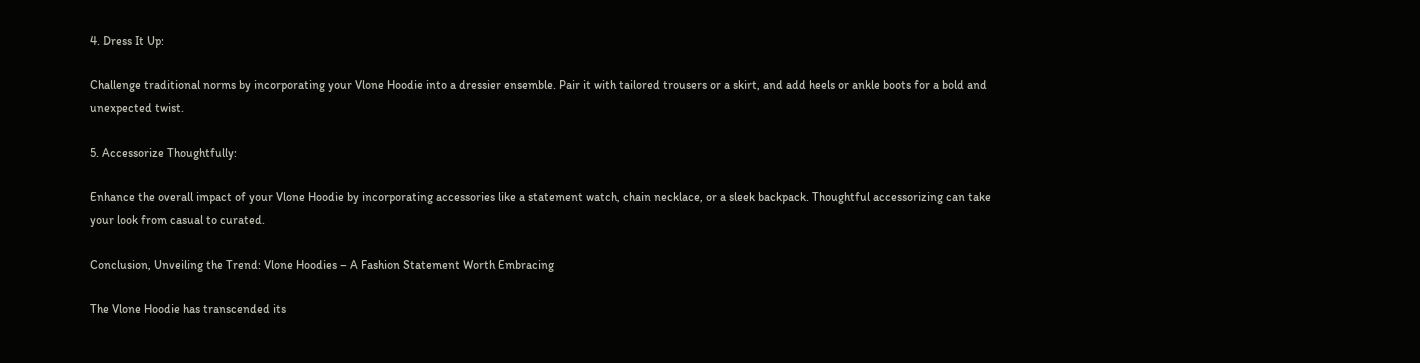4. Dress It Up:

Challenge traditional norms by incorporating your Vlone Hoodie into a dressier ensemble. Pair it with tailored trousers or a skirt, and add heels or ankle boots for a bold and unexpected twist.

5. Accessorize Thoughtfully:

Enhance the overall impact of your Vlone Hoodie by incorporating accessories like a statement watch, chain necklace, or a sleek backpack. Thoughtful accessorizing can take your look from casual to curated.

Conclusion, Unveiling the Trend: Vlone Hoodies – A Fashion Statement Worth Embracing

The Vlone Hoodie has transcended its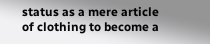status as a mere article of clothing to become a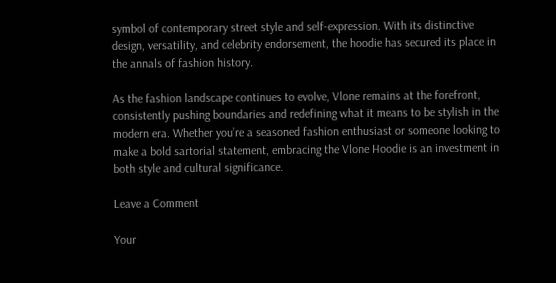symbol of contemporary street style and self-expression. With its distinctive design, versatility, and celebrity endorsement, the hoodie has secured its place in the annals of fashion history.

As the fashion landscape continues to evolve, Vlone remains at the forefront, consistently pushing boundaries and redefining what it means to be stylish in the modern era. Whether you’re a seasoned fashion enthusiast or someone looking to make a bold sartorial statement, embracing the Vlone Hoodie is an investment in both style and cultural significance.

Leave a Comment

Your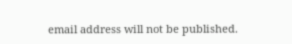email address will not be published.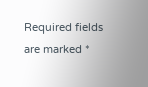Required fields are marked *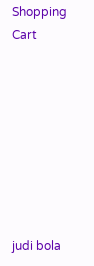Shopping Cart








judi bola